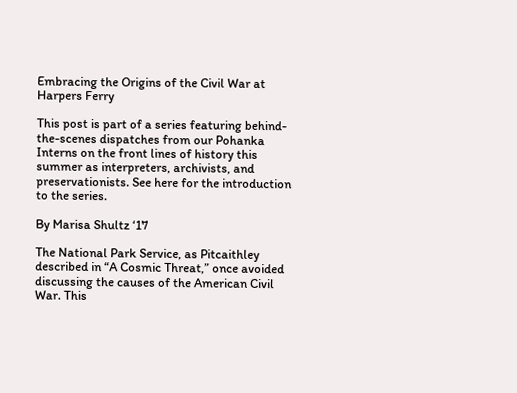Embracing the Origins of the Civil War at Harpers Ferry

This post is part of a series featuring behind-the-scenes dispatches from our Pohanka Interns on the front lines of history this summer as interpreters, archivists, and preservationists. See here for the introduction to the series.

By Marisa Shultz ‘17

The National Park Service, as Pitcaithley described in “A Cosmic Threat,” once avoided discussing the causes of the American Civil War. This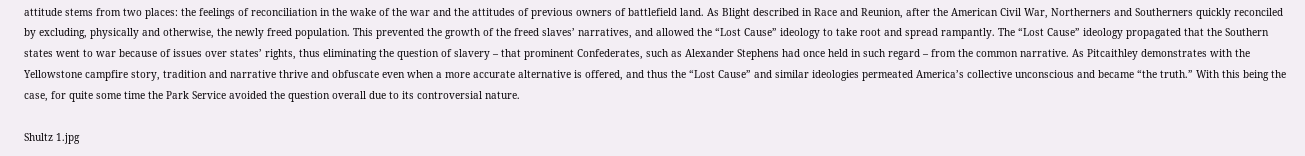attitude stems from two places: the feelings of reconciliation in the wake of the war and the attitudes of previous owners of battlefield land. As Blight described in Race and Reunion, after the American Civil War, Northerners and Southerners quickly reconciled by excluding, physically and otherwise, the newly freed population. This prevented the growth of the freed slaves’ narratives, and allowed the “Lost Cause” ideology to take root and spread rampantly. The “Lost Cause” ideology propagated that the Southern states went to war because of issues over states’ rights, thus eliminating the question of slavery – that prominent Confederates, such as Alexander Stephens had once held in such regard – from the common narrative. As Pitcaithley demonstrates with the Yellowstone campfire story, tradition and narrative thrive and obfuscate even when a more accurate alternative is offered, and thus the “Lost Cause” and similar ideologies permeated America’s collective unconscious and became “the truth.” With this being the case, for quite some time the Park Service avoided the question overall due to its controversial nature.

Shultz 1.jpg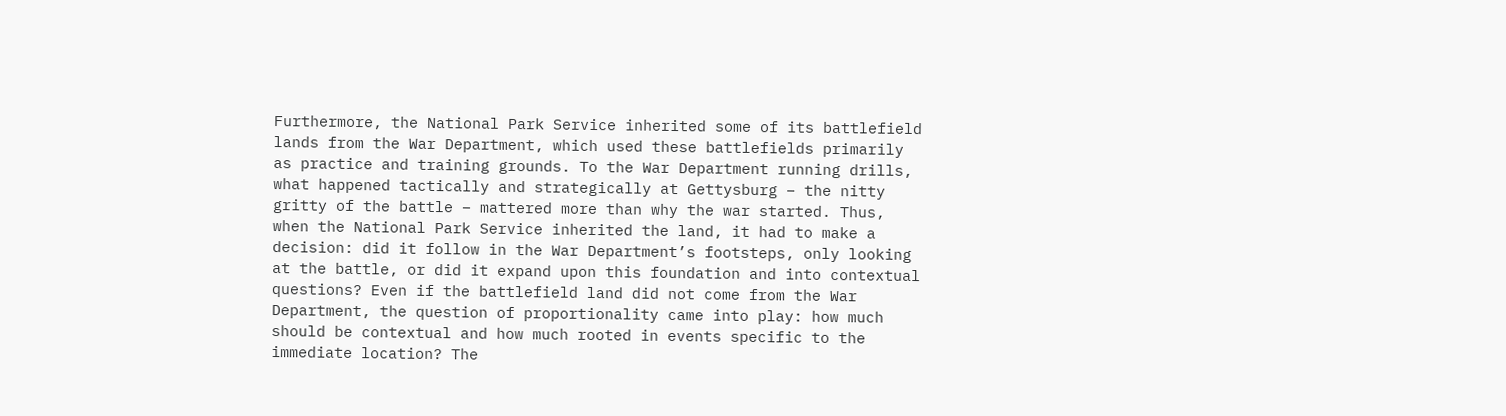Furthermore, the National Park Service inherited some of its battlefield lands from the War Department, which used these battlefields primarily as practice and training grounds. To the War Department running drills, what happened tactically and strategically at Gettysburg – the nitty gritty of the battle – mattered more than why the war started. Thus, when the National Park Service inherited the land, it had to make a decision: did it follow in the War Department’s footsteps, only looking at the battle, or did it expand upon this foundation and into contextual questions? Even if the battlefield land did not come from the War Department, the question of proportionality came into play: how much should be contextual and how much rooted in events specific to the immediate location? The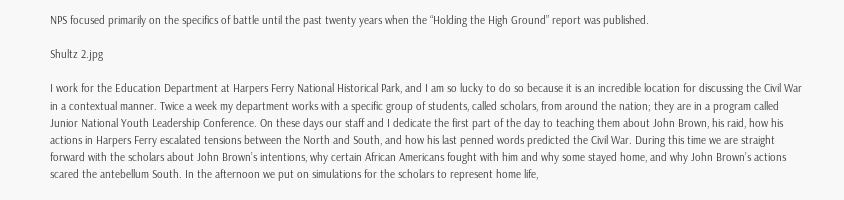NPS focused primarily on the specifics of battle until the past twenty years when the “Holding the High Ground” report was published.

Shultz 2.jpg

I work for the Education Department at Harpers Ferry National Historical Park, and I am so lucky to do so because it is an incredible location for discussing the Civil War in a contextual manner. Twice a week my department works with a specific group of students, called scholars, from around the nation; they are in a program called Junior National Youth Leadership Conference. On these days our staff and I dedicate the first part of the day to teaching them about John Brown, his raid, how his actions in Harpers Ferry escalated tensions between the North and South, and how his last penned words predicted the Civil War. During this time we are straight forward with the scholars about John Brown’s intentions, why certain African Americans fought with him and why some stayed home, and why John Brown’s actions scared the antebellum South. In the afternoon we put on simulations for the scholars to represent home life,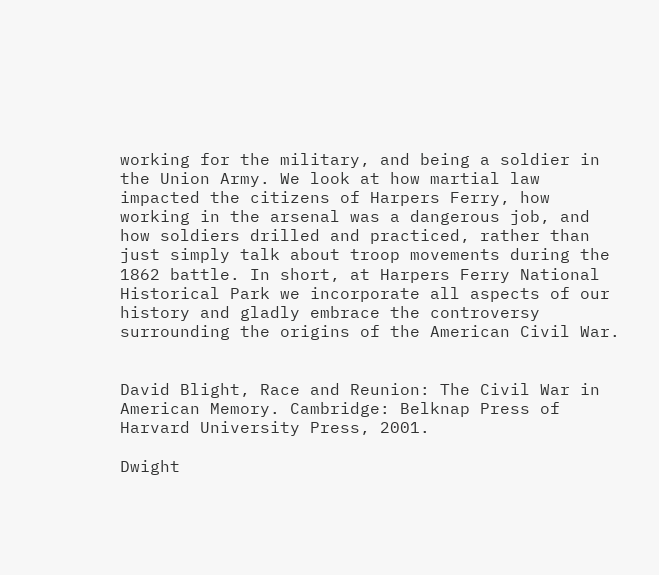working for the military, and being a soldier in the Union Army. We look at how martial law impacted the citizens of Harpers Ferry, how working in the arsenal was a dangerous job, and how soldiers drilled and practiced, rather than just simply talk about troop movements during the 1862 battle. In short, at Harpers Ferry National Historical Park we incorporate all aspects of our history and gladly embrace the controversy surrounding the origins of the American Civil War.


David Blight, Race and Reunion: The Civil War in American Memory. Cambridge: Belknap Press of Harvard University Press, 2001.

Dwight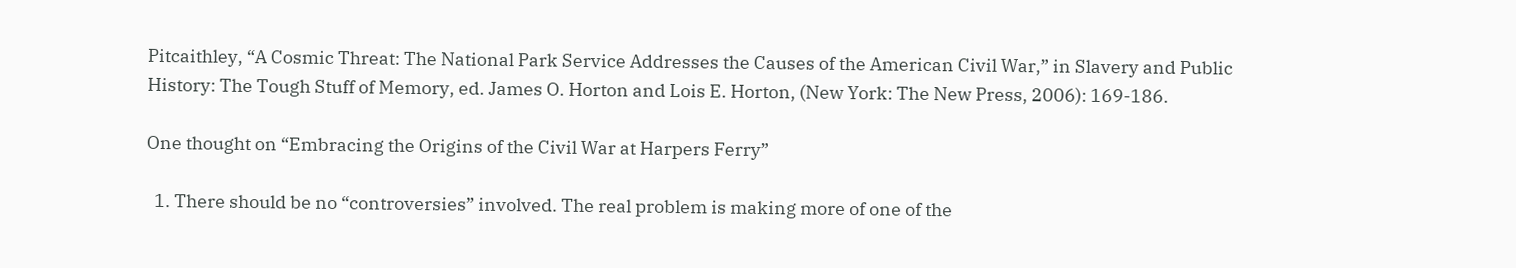Pitcaithley, “A Cosmic Threat: The National Park Service Addresses the Causes of the American Civil War,” in Slavery and Public History: The Tough Stuff of Memory, ed. James O. Horton and Lois E. Horton, (New York: The New Press, 2006): 169-186.

One thought on “Embracing the Origins of the Civil War at Harpers Ferry”

  1. There should be no “controversies” involved. The real problem is making more of one of the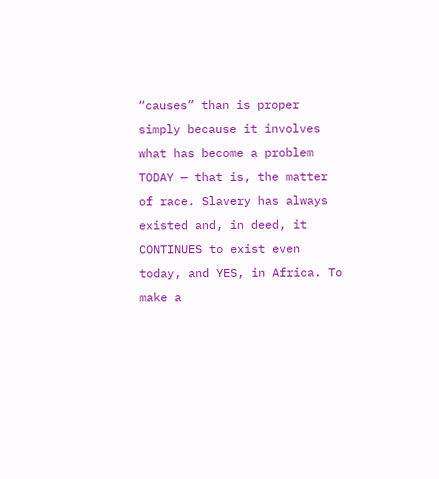“causes” than is proper simply because it involves what has become a problem TODAY — that is, the matter of race. Slavery has always existed and, in deed, it CONTINUES to exist even today, and YES, in Africa. To make a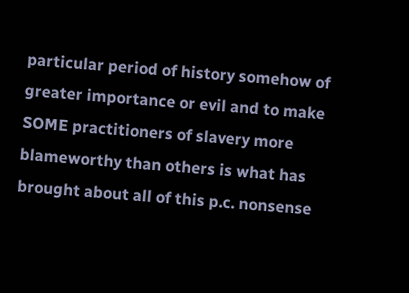particular period of history somehow of greater importance or evil and to make SOME practitioners of slavery more blameworthy than others is what has brought about all of this p.c. nonsense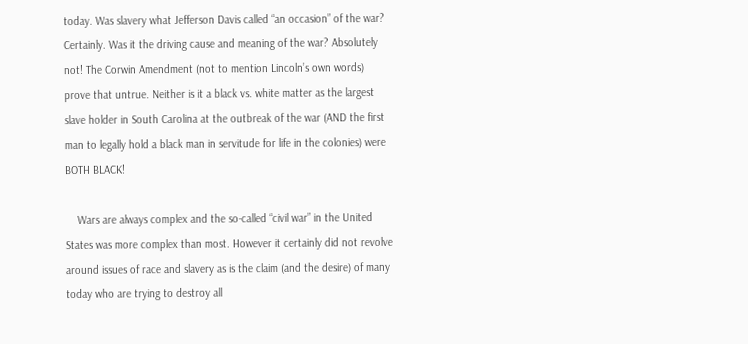today. Was slavery what Jefferson Davis called “an occasion” of the war? Certainly. Was it the driving cause and meaning of the war? Absolutely not! The Corwin Amendment (not to mention Lincoln’s own words) prove that untrue. Neither is it a black vs. white matter as the largest slave holder in South Carolina at the outbreak of the war (AND the first man to legally hold a black man in servitude for life in the colonies) were BOTH BLACK!

    Wars are always complex and the so-called “civil war” in the United States was more complex than most. However it certainly did not revolve around issues of race and slavery as is the claim (and the desire) of many today who are trying to destroy all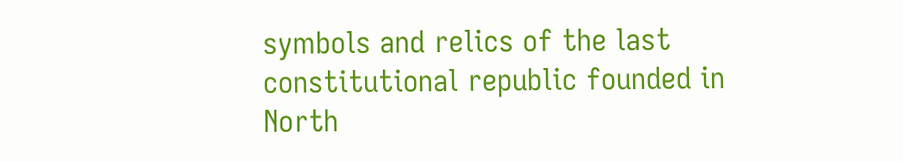symbols and relics of the last constitutional republic founded in North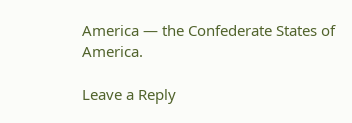America — the Confederate States of America.

Leave a Reply